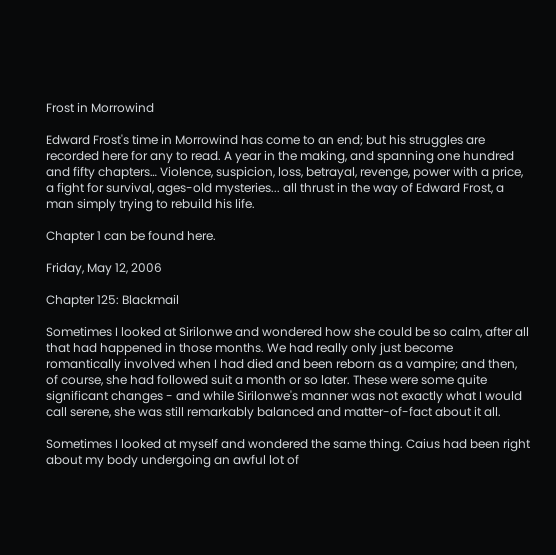Frost in Morrowind

Edward Frost's time in Morrowind has come to an end; but his struggles are recorded here for any to read. A year in the making, and spanning one hundred and fifty chapters… Violence, suspicion, loss, betrayal, revenge, power with a price, a fight for survival, ages-old mysteries... all thrust in the way of Edward Frost, a man simply trying to rebuild his life.

Chapter 1 can be found here.

Friday, May 12, 2006

Chapter 125: Blackmail

Sometimes I looked at Sirilonwe and wondered how she could be so calm, after all that had happened in those months. We had really only just become romantically involved when I had died and been reborn as a vampire; and then, of course, she had followed suit a month or so later. These were some quite significant changes - and while Sirilonwe's manner was not exactly what I would call serene, she was still remarkably balanced and matter-of-fact about it all.

Sometimes I looked at myself and wondered the same thing. Caius had been right about my body undergoing an awful lot of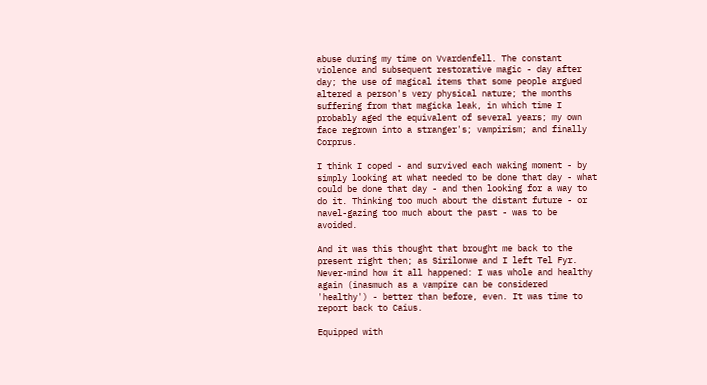abuse during my time on Vvardenfell. The constant violence and subsequent restorative magic - day after day; the use of magical items that some people argued altered a person's very physical nature; the months suffering from that magicka leak, in which time I probably aged the equivalent of several years; my own face regrown into a stranger's; vampirism; and finally Corprus.

I think I coped - and survived each waking moment - by simply looking at what needed to be done that day - what could be done that day - and then looking for a way to do it. Thinking too much about the distant future - or navel-gazing too much about the past - was to be avoided.

And it was this thought that brought me back to the present right then; as Sirilonwe and I left Tel Fyr. Never-mind how it all happened: I was whole and healthy again (inasmuch as a vampire can be considered 'healthy') - better than before, even. It was time to report back to Caius.

Equipped with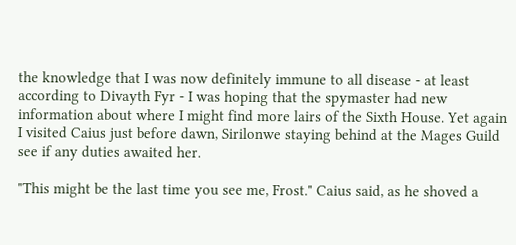the knowledge that I was now definitely immune to all disease - at least according to Divayth Fyr - I was hoping that the spymaster had new information about where I might find more lairs of the Sixth House. Yet again I visited Caius just before dawn, Sirilonwe staying behind at the Mages Guild see if any duties awaited her.

"This might be the last time you see me, Frost." Caius said, as he shoved a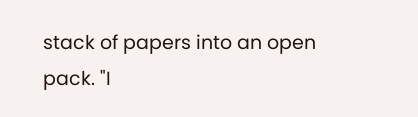stack of papers into an open pack. "I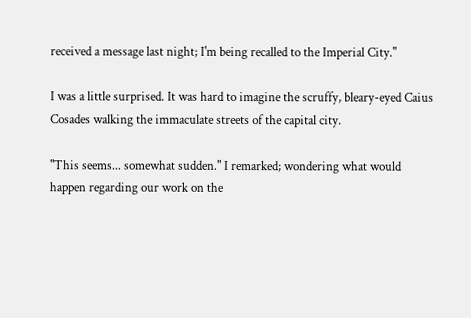received a message last night; I'm being recalled to the Imperial City."

I was a little surprised. It was hard to imagine the scruffy, bleary-eyed Caius Cosades walking the immaculate streets of the capital city.

"This seems... somewhat sudden." I remarked; wondering what would happen regarding our work on the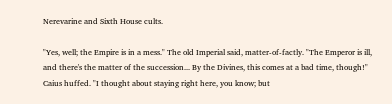Nerevarine and Sixth House cults.

"Yes, well; the Empire is in a mess." The old Imperial said, matter-of-factly. "The Emperor is ill, and there's the matter of the succession... By the Divines, this comes at a bad time, though!" Caius huffed. "I thought about staying right here, you know; but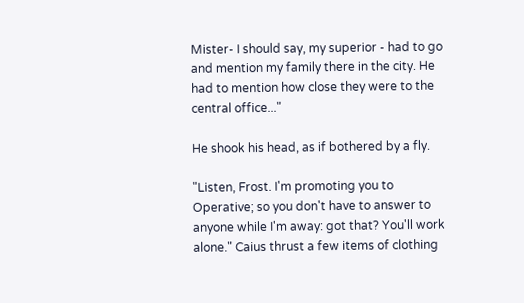Mister- I should say, my superior - had to go and mention my family there in the city. He had to mention how close they were to the central office..."

He shook his head, as if bothered by a fly.

"Listen, Frost. I'm promoting you to Operative; so you don't have to answer to anyone while I'm away: got that? You'll work alone." Caius thrust a few items of clothing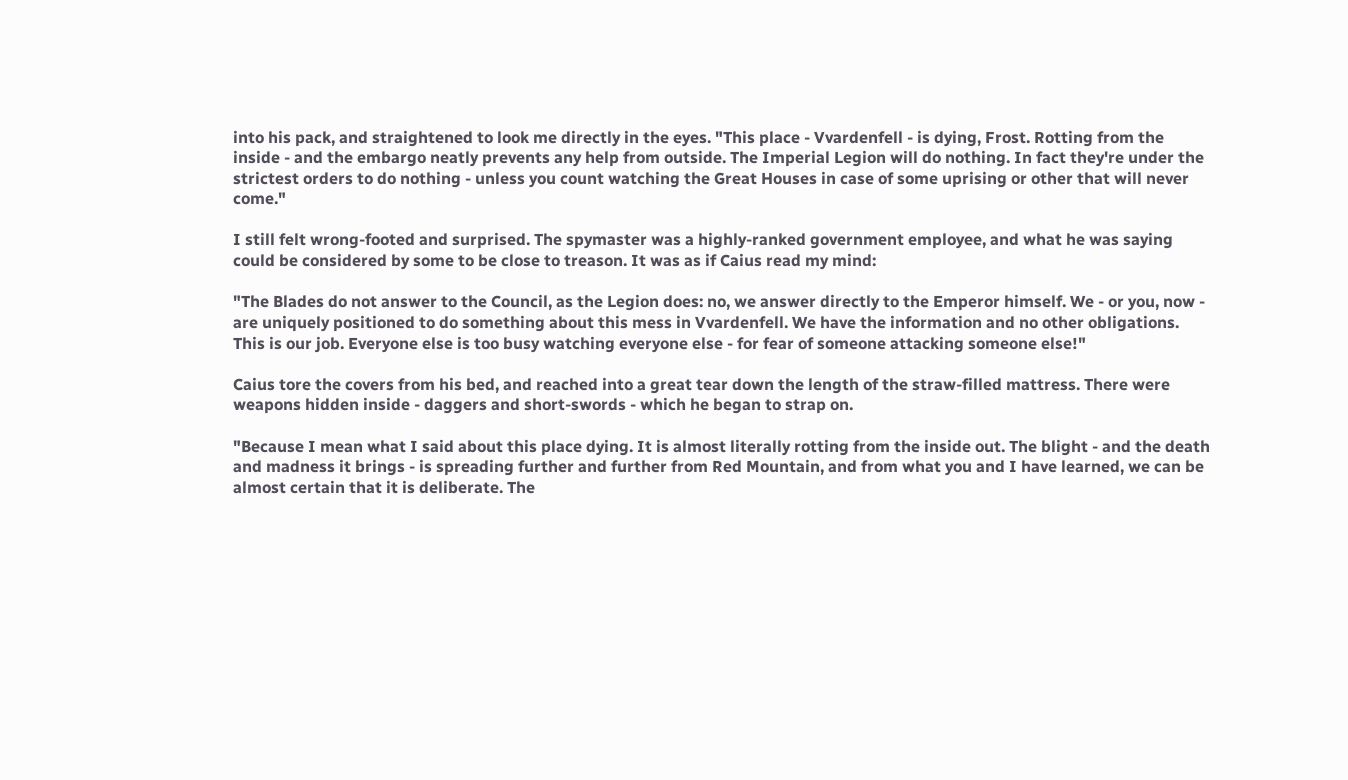into his pack, and straightened to look me directly in the eyes. "This place - Vvardenfell - is dying, Frost. Rotting from the inside - and the embargo neatly prevents any help from outside. The Imperial Legion will do nothing. In fact they're under the strictest orders to do nothing - unless you count watching the Great Houses in case of some uprising or other that will never come."

I still felt wrong-footed and surprised. The spymaster was a highly-ranked government employee, and what he was saying could be considered by some to be close to treason. It was as if Caius read my mind:

"The Blades do not answer to the Council, as the Legion does: no, we answer directly to the Emperor himself. We - or you, now - are uniquely positioned to do something about this mess in Vvardenfell. We have the information and no other obligations. This is our job. Everyone else is too busy watching everyone else - for fear of someone attacking someone else!"

Caius tore the covers from his bed, and reached into a great tear down the length of the straw-filled mattress. There were weapons hidden inside - daggers and short-swords - which he began to strap on.

"Because I mean what I said about this place dying. It is almost literally rotting from the inside out. The blight - and the death and madness it brings - is spreading further and further from Red Mountain, and from what you and I have learned, we can be almost certain that it is deliberate. The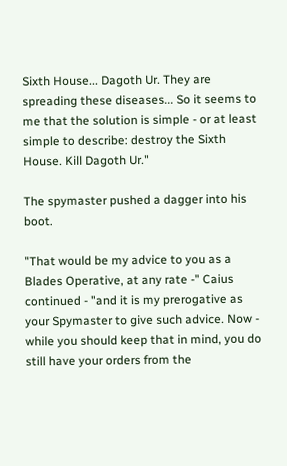Sixth House... Dagoth Ur. They are spreading these diseases... So it seems to me that the solution is simple - or at least simple to describe: destroy the Sixth House. Kill Dagoth Ur."

The spymaster pushed a dagger into his boot.

"That would be my advice to you as a Blades Operative, at any rate -" Caius continued - "and it is my prerogative as your Spymaster to give such advice. Now - while you should keep that in mind, you do still have your orders from the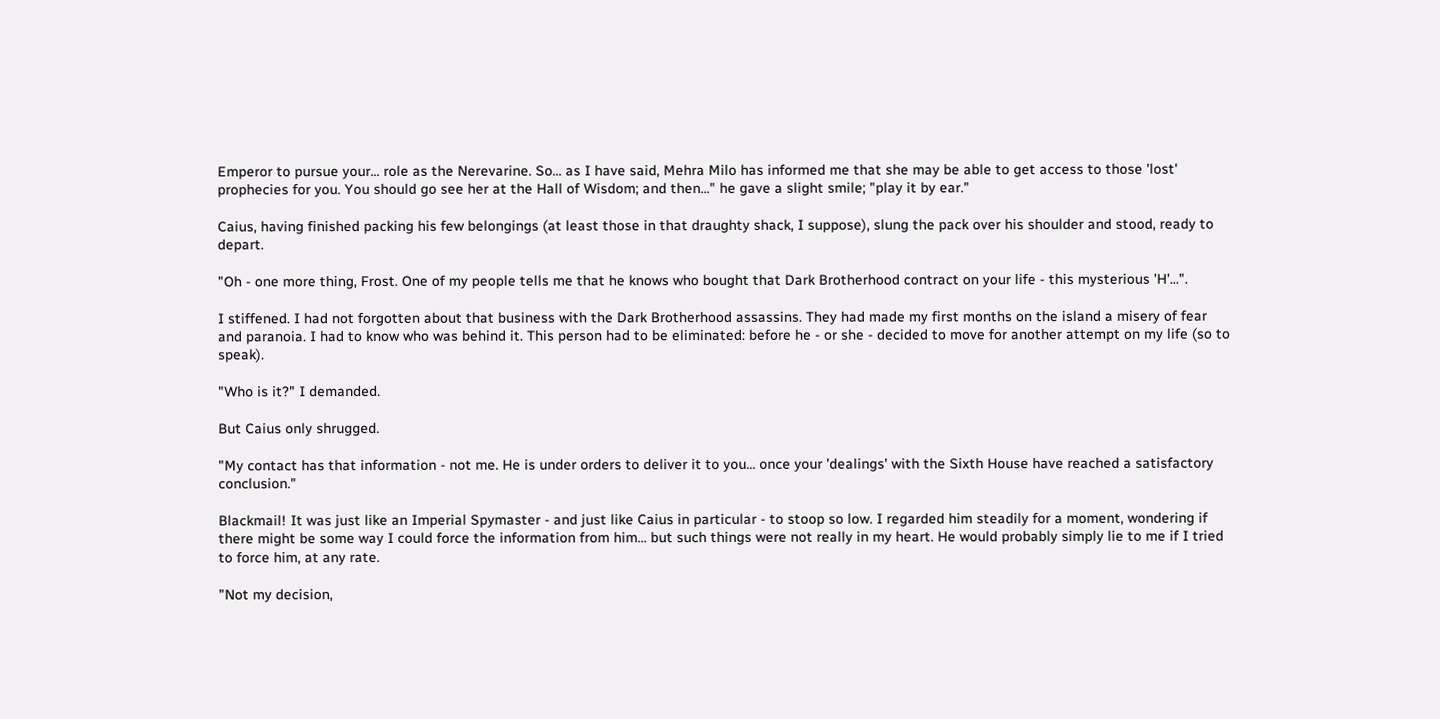Emperor to pursue your... role as the Nerevarine. So... as I have said, Mehra Milo has informed me that she may be able to get access to those 'lost' prophecies for you. You should go see her at the Hall of Wisdom; and then..." he gave a slight smile; "play it by ear."

Caius, having finished packing his few belongings (at least those in that draughty shack, I suppose), slung the pack over his shoulder and stood, ready to depart.

"Oh - one more thing, Frost. One of my people tells me that he knows who bought that Dark Brotherhood contract on your life - this mysterious 'H'...".

I stiffened. I had not forgotten about that business with the Dark Brotherhood assassins. They had made my first months on the island a misery of fear and paranoia. I had to know who was behind it. This person had to be eliminated: before he - or she - decided to move for another attempt on my life (so to speak).

"Who is it?" I demanded.

But Caius only shrugged.

"My contact has that information - not me. He is under orders to deliver it to you... once your 'dealings' with the Sixth House have reached a satisfactory conclusion."

Blackmail! It was just like an Imperial Spymaster - and just like Caius in particular - to stoop so low. I regarded him steadily for a moment, wondering if there might be some way I could force the information from him... but such things were not really in my heart. He would probably simply lie to me if I tried to force him, at any rate.

"Not my decision,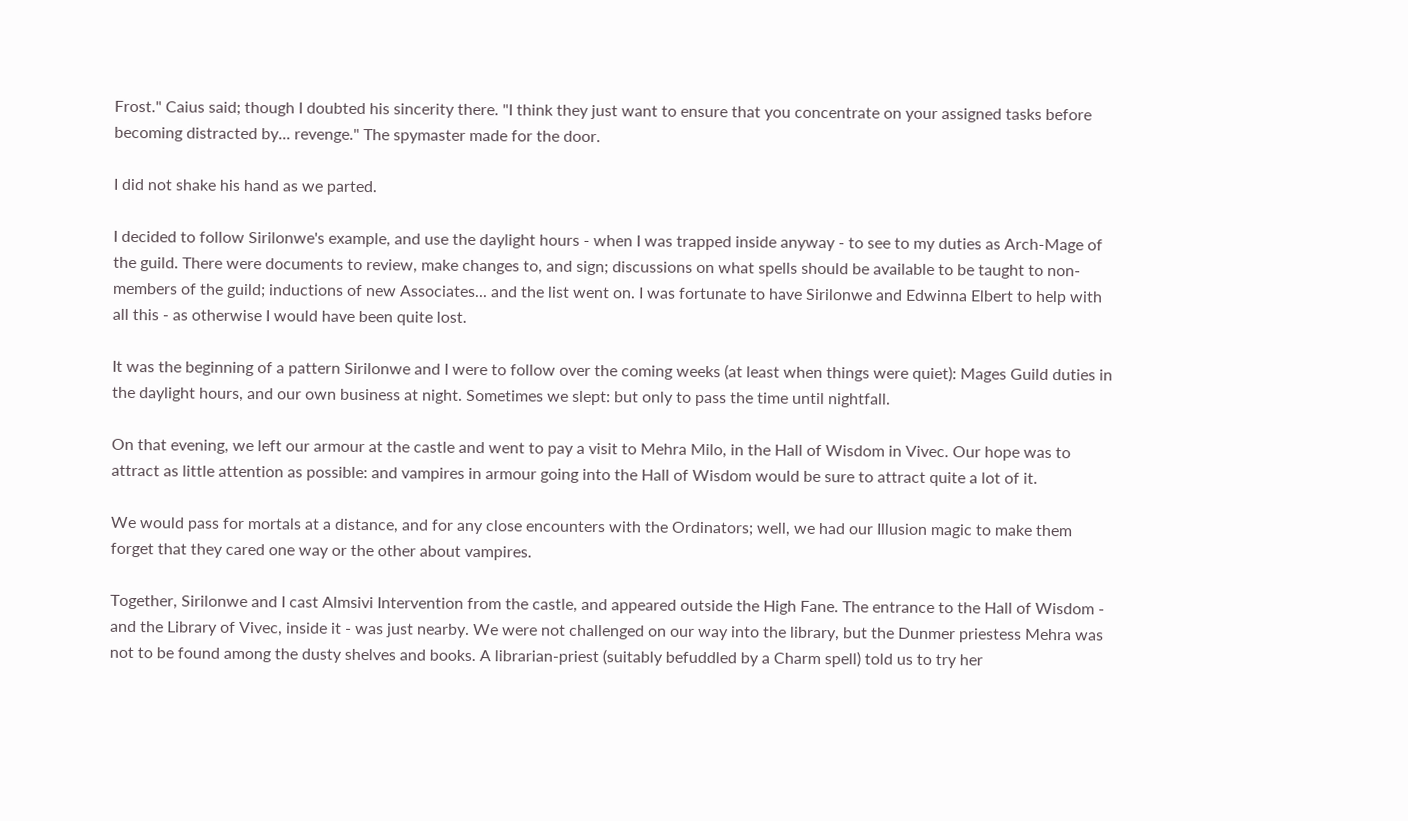Frost." Caius said; though I doubted his sincerity there. "I think they just want to ensure that you concentrate on your assigned tasks before becoming distracted by... revenge." The spymaster made for the door.

I did not shake his hand as we parted.

I decided to follow Sirilonwe's example, and use the daylight hours - when I was trapped inside anyway - to see to my duties as Arch-Mage of the guild. There were documents to review, make changes to, and sign; discussions on what spells should be available to be taught to non-members of the guild; inductions of new Associates... and the list went on. I was fortunate to have Sirilonwe and Edwinna Elbert to help with all this - as otherwise I would have been quite lost.

It was the beginning of a pattern Sirilonwe and I were to follow over the coming weeks (at least when things were quiet): Mages Guild duties in the daylight hours, and our own business at night. Sometimes we slept: but only to pass the time until nightfall.

On that evening, we left our armour at the castle and went to pay a visit to Mehra Milo, in the Hall of Wisdom in Vivec. Our hope was to attract as little attention as possible: and vampires in armour going into the Hall of Wisdom would be sure to attract quite a lot of it.

We would pass for mortals at a distance, and for any close encounters with the Ordinators; well, we had our Illusion magic to make them forget that they cared one way or the other about vampires.

Together, Sirilonwe and I cast Almsivi Intervention from the castle, and appeared outside the High Fane. The entrance to the Hall of Wisdom - and the Library of Vivec, inside it - was just nearby. We were not challenged on our way into the library, but the Dunmer priestess Mehra was not to be found among the dusty shelves and books. A librarian-priest (suitably befuddled by a Charm spell) told us to try her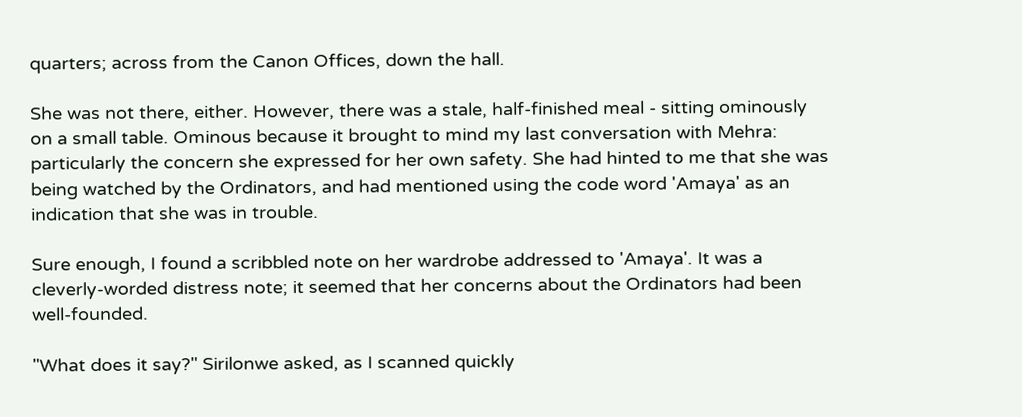quarters; across from the Canon Offices, down the hall.

She was not there, either. However, there was a stale, half-finished meal - sitting ominously on a small table. Ominous because it brought to mind my last conversation with Mehra: particularly the concern she expressed for her own safety. She had hinted to me that she was being watched by the Ordinators, and had mentioned using the code word 'Amaya' as an indication that she was in trouble.

Sure enough, I found a scribbled note on her wardrobe addressed to 'Amaya'. It was a cleverly-worded distress note; it seemed that her concerns about the Ordinators had been well-founded.

"What does it say?" Sirilonwe asked, as I scanned quickly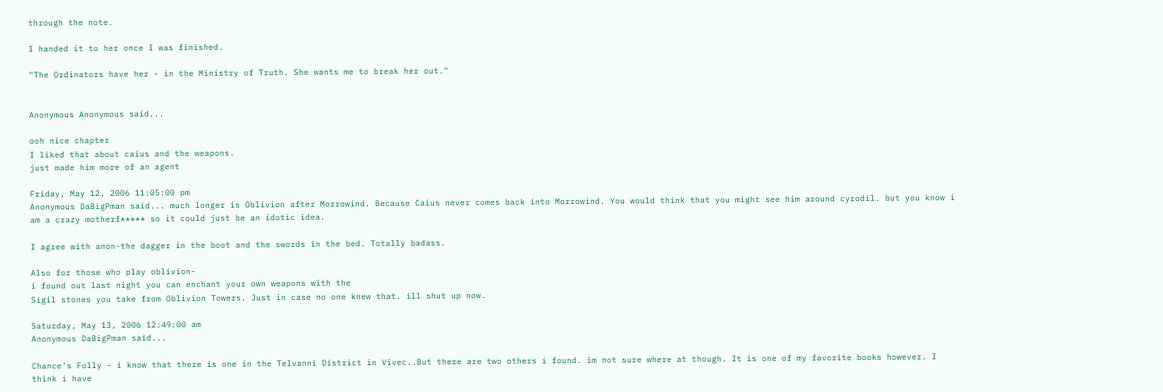through the note.

I handed it to her once I was finished.

"The Ordinators have her - in the Ministry of Truth. She wants me to break her out."


Anonymous Anonymous said...

ooh nice chapter
I liked that about caius and the weapons.
just made him more of an agent

Friday, May 12, 2006 11:05:00 pm
Anonymous DaBigPman said... much longer is Oblivion after Morrowind. Because Caius never comes back into Morrowind. You would think that you might see him around cyrodil. but you know i am a crazy motherf***** so it could just be an idotic idea.

I agree with anon-the dagger in the boot and the swords in the bed. Totally badass.

Also for those who play oblivion-
i found out last night you can enchant your own weapons with the
Sigil stones you take from Oblivion Towers. Just in case no one knew that. ill shut up now.

Saturday, May 13, 2006 12:49:00 am
Anonymous DaBigPman said...

Chance's Folly - i know that there is one in the Telvanni District in Vivec..But there are two others i found. im not sure where at though. It is one of my favorite books however. I think i have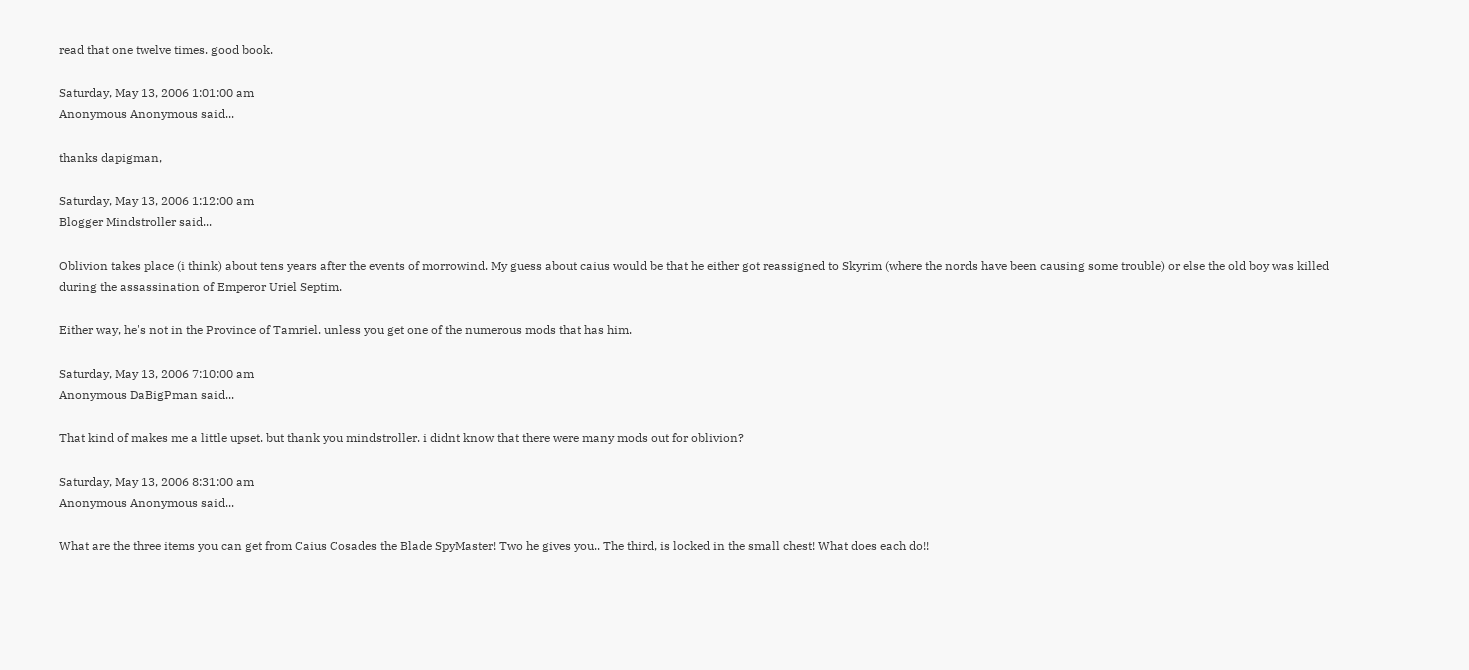read that one twelve times. good book.

Saturday, May 13, 2006 1:01:00 am
Anonymous Anonymous said...

thanks dapigman,

Saturday, May 13, 2006 1:12:00 am
Blogger Mindstroller said...

Oblivion takes place (i think) about tens years after the events of morrowind. My guess about caius would be that he either got reassigned to Skyrim (where the nords have been causing some trouble) or else the old boy was killed during the assassination of Emperor Uriel Septim.

Either way, he's not in the Province of Tamriel. unless you get one of the numerous mods that has him.

Saturday, May 13, 2006 7:10:00 am
Anonymous DaBigPman said...

That kind of makes me a little upset. but thank you mindstroller. i didnt know that there were many mods out for oblivion?

Saturday, May 13, 2006 8:31:00 am
Anonymous Anonymous said...

What are the three items you can get from Caius Cosades the Blade SpyMaster! Two he gives you.. The third, is locked in the small chest! What does each do!!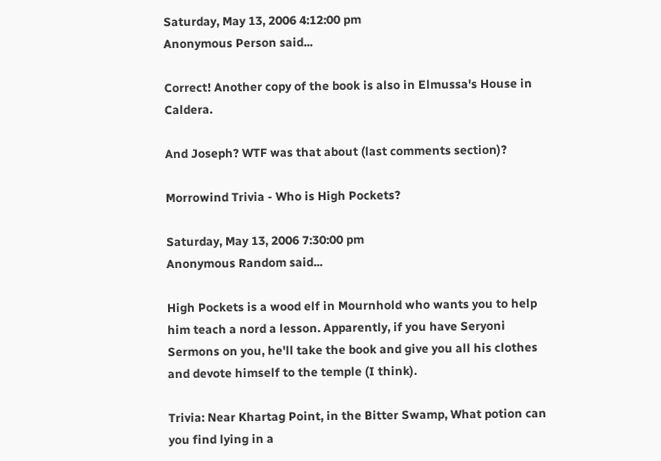Saturday, May 13, 2006 4:12:00 pm
Anonymous Person said...

Correct! Another copy of the book is also in Elmussa's House in Caldera.

And Joseph? WTF was that about (last comments section)?

Morrowind Trivia - Who is High Pockets?

Saturday, May 13, 2006 7:30:00 pm
Anonymous Random said...

High Pockets is a wood elf in Mournhold who wants you to help him teach a nord a lesson. Apparently, if you have Seryoni Sermons on you, he'll take the book and give you all his clothes and devote himself to the temple (I think).

Trivia: Near Khartag Point, in the Bitter Swamp, What potion can you find lying in a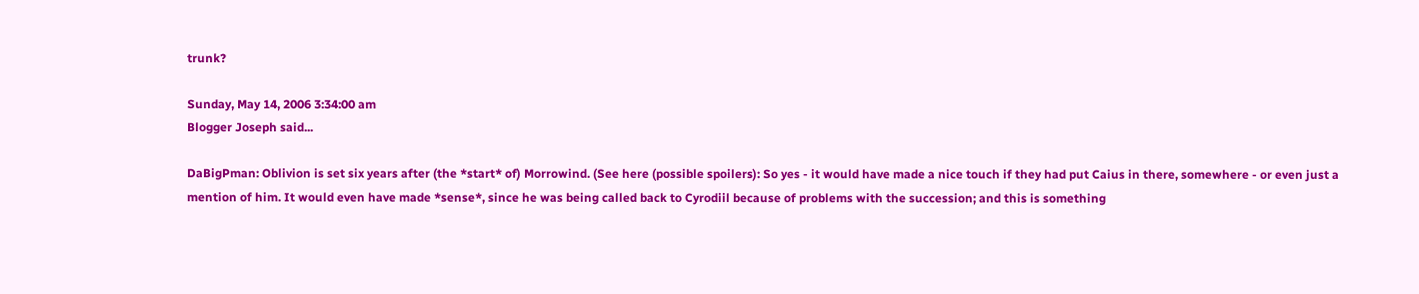trunk?

Sunday, May 14, 2006 3:34:00 am
Blogger Joseph said...

DaBigPman: Oblivion is set six years after (the *start* of) Morrowind. (See here (possible spoilers): So yes - it would have made a nice touch if they had put Caius in there, somewhere - or even just a mention of him. It would even have made *sense*, since he was being called back to Cyrodiil because of problems with the succession; and this is something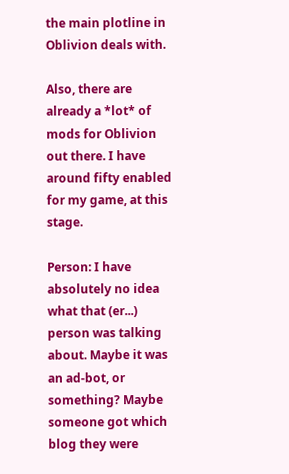the main plotline in Oblivion deals with.

Also, there are already a *lot* of mods for Oblivion out there. I have around fifty enabled for my game, at this stage.

Person: I have absolutely no idea what that (er...) person was talking about. Maybe it was an ad-bot, or something? Maybe someone got which blog they were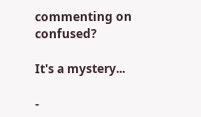commenting on confused?

It's a mystery...

-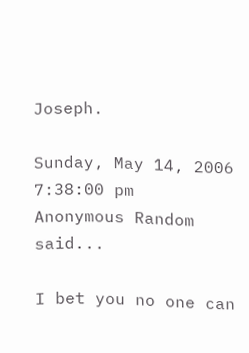Joseph.

Sunday, May 14, 2006 7:38:00 pm
Anonymous Random said...

I bet you no one can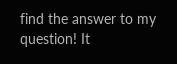find the answer to my question! It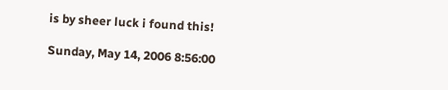is by sheer luck i found this!

Sunday, May 14, 2006 8:56:00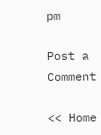pm

Post a Comment

<< Home